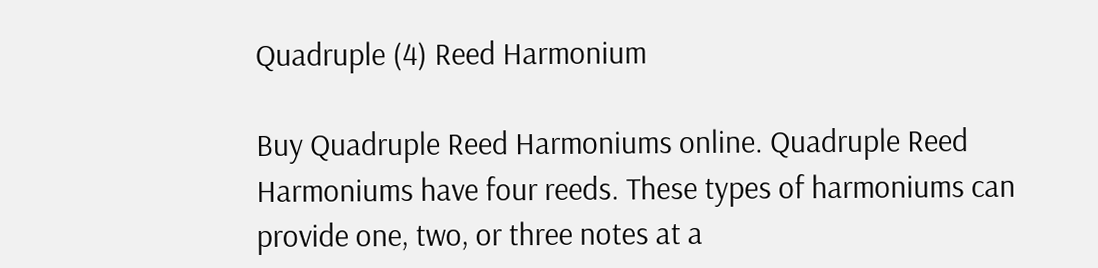Quadruple (4) Reed Harmonium

Buy Quadruple Reed Harmoniums online. Quadruple Reed Harmoniums have four reeds. These types of harmoniums can provide one, two, or three notes at a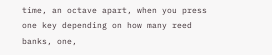time, an octave apart, when you press one key depending on how many reed banks, one,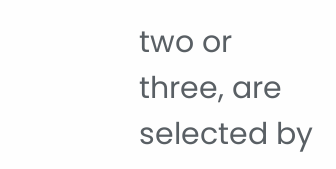two or three, are selected by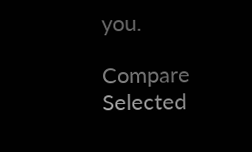you.

Compare Selected